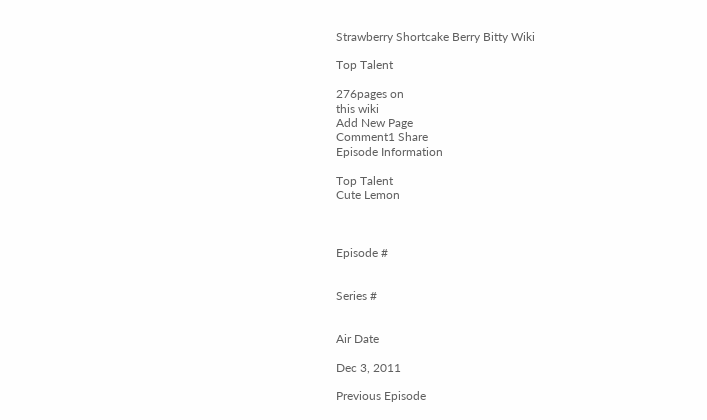Strawberry Shortcake Berry Bitty Wiki

Top Talent

276pages on
this wiki
Add New Page
Comment1 Share
Episode Information

Top Talent
Cute Lemon



Episode #


Series #


Air Date

Dec 3, 2011

Previous Episode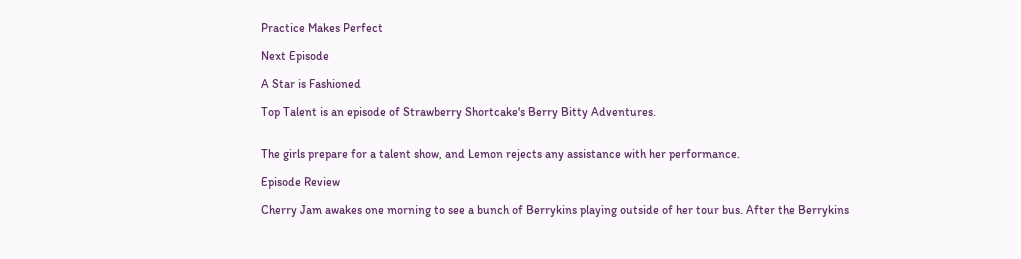Practice Makes Perfect

Next Episode

A Star is Fashioned

Top Talent is an episode of Strawberry Shortcake's Berry Bitty Adventures.


The girls prepare for a talent show, and Lemon rejects any assistance with her performance.

Episode Review

Cherry Jam awakes one morning to see a bunch of Berrykins playing outside of her tour bus. After the Berrykins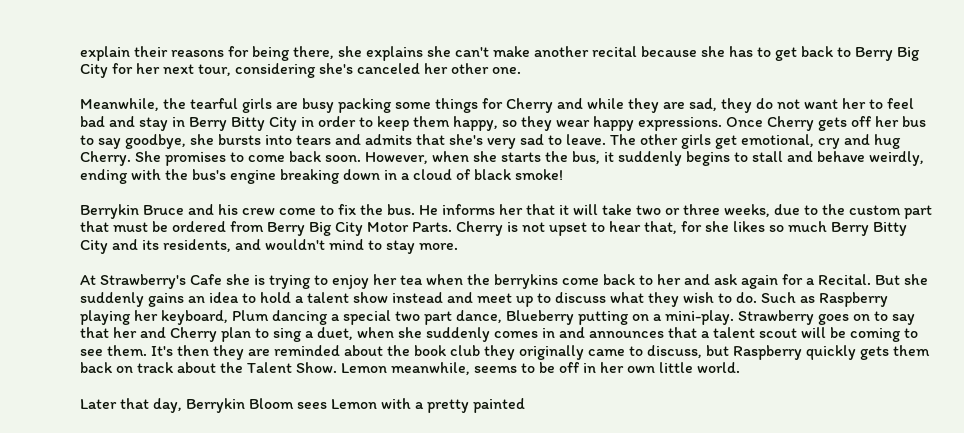explain their reasons for being there, she explains she can't make another recital because she has to get back to Berry Big City for her next tour, considering she's canceled her other one.

Meanwhile, the tearful girls are busy packing some things for Cherry and while they are sad, they do not want her to feel bad and stay in Berry Bitty City in order to keep them happy, so they wear happy expressions. Once Cherry gets off her bus to say goodbye, she bursts into tears and admits that she's very sad to leave. The other girls get emotional, cry and hug Cherry. She promises to come back soon. However, when she starts the bus, it suddenly begins to stall and behave weirdly, ending with the bus's engine breaking down in a cloud of black smoke!

Berrykin Bruce and his crew come to fix the bus. He informs her that it will take two or three weeks, due to the custom part that must be ordered from Berry Big City Motor Parts. Cherry is not upset to hear that, for she likes so much Berry Bitty City and its residents, and wouldn't mind to stay more.

At Strawberry's Cafe she is trying to enjoy her tea when the berrykins come back to her and ask again for a Recital. But she suddenly gains an idea to hold a talent show instead and meet up to discuss what they wish to do. Such as Raspberry playing her keyboard, Plum dancing a special two part dance, Blueberry putting on a mini-play. Strawberry goes on to say that her and Cherry plan to sing a duet, when she suddenly comes in and announces that a talent scout will be coming to see them. It's then they are reminded about the book club they originally came to discuss, but Raspberry quickly gets them back on track about the Talent Show. Lemon meanwhile, seems to be off in her own little world.

Later that day, Berrykin Bloom sees Lemon with a pretty painted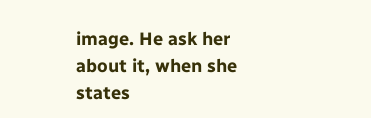image. He ask her about it, when she states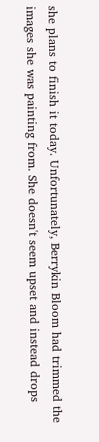she plans to finish it today. Unfortunately, Berrykin Bloom had trimmed the images she was painting from. She doesn't seem upset and instead drops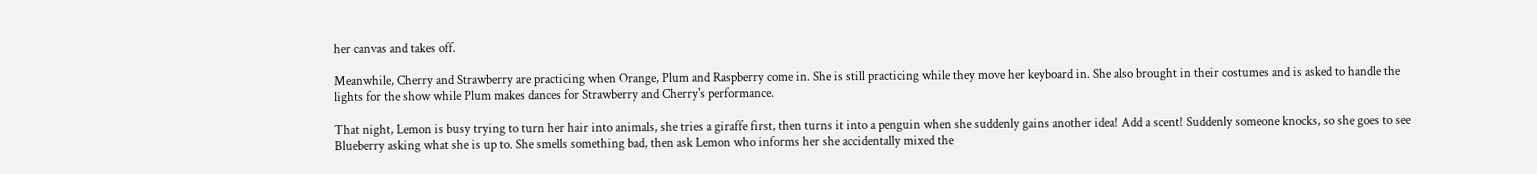her canvas and takes off.

Meanwhile, Cherry and Strawberry are practicing when Orange, Plum and Raspberry come in. She is still practicing while they move her keyboard in. She also brought in their costumes and is asked to handle the lights for the show while Plum makes dances for Strawberry and Cherry's performance.

That night, Lemon is busy trying to turn her hair into animals, she tries a giraffe first, then turns it into a penguin when she suddenly gains another idea! Add a scent! Suddenly someone knocks, so she goes to see Blueberry asking what she is up to. She smells something bad, then ask Lemon who informs her she accidentally mixed the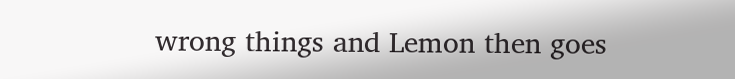wrong things and Lemon then goes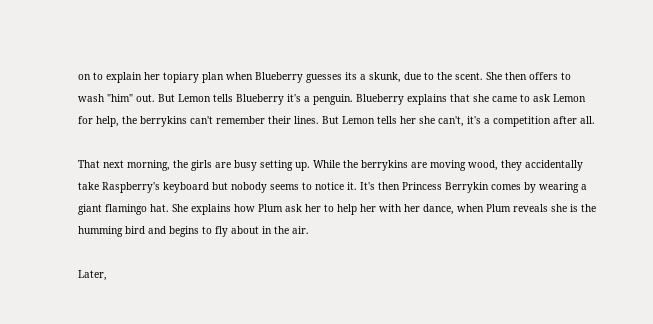on to explain her topiary plan when Blueberry guesses its a skunk, due to the scent. She then offers to wash "him" out. But Lemon tells Blueberry it's a penguin. Blueberry explains that she came to ask Lemon for help, the berrykins can't remember their lines. But Lemon tells her she can't, it's a competition after all.

That next morning, the girls are busy setting up. While the berrykins are moving wood, they accidentally take Raspberry's keyboard but nobody seems to notice it. It's then Princess Berrykin comes by wearing a giant flamingo hat. She explains how Plum ask her to help her with her dance, when Plum reveals she is the humming bird and begins to fly about in the air.

Later,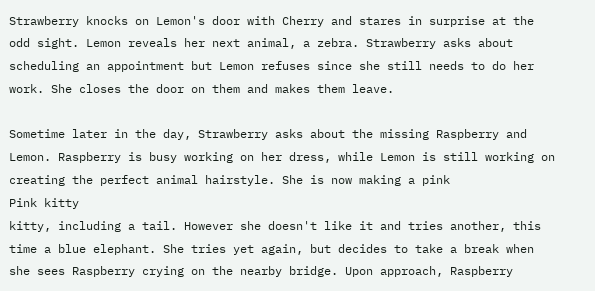Strawberry knocks on Lemon's door with Cherry and stares in surprise at the odd sight. Lemon reveals her next animal, a zebra. Strawberry asks about scheduling an appointment but Lemon refuses since she still needs to do her work. She closes the door on them and makes them leave.

Sometime later in the day, Strawberry asks about the missing Raspberry and Lemon. Raspberry is busy working on her dress, while Lemon is still working on creating the perfect animal hairstyle. She is now making a pink
Pink kitty
kitty, including a tail. However she doesn't like it and tries another, this time a blue elephant. She tries yet again, but decides to take a break when she sees Raspberry crying on the nearby bridge. Upon approach, Raspberry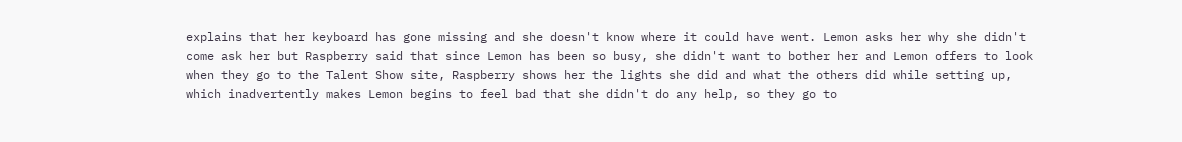explains that her keyboard has gone missing and she doesn't know where it could have went. Lemon asks her why she didn't come ask her but Raspberry said that since Lemon has been so busy, she didn't want to bother her and Lemon offers to look when they go to the Talent Show site, Raspberry shows her the lights she did and what the others did while setting up, which inadvertently makes Lemon begins to feel bad that she didn't do any help, so they go to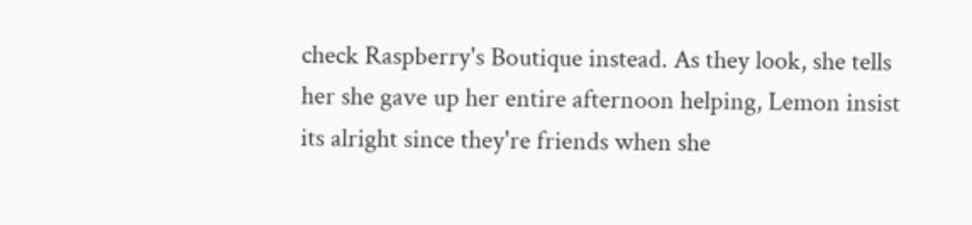check Raspberry's Boutique instead. As they look, she tells her she gave up her entire afternoon helping, Lemon insist its alright since they're friends when she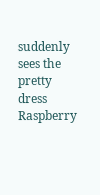suddenly sees the pretty dress Raspberry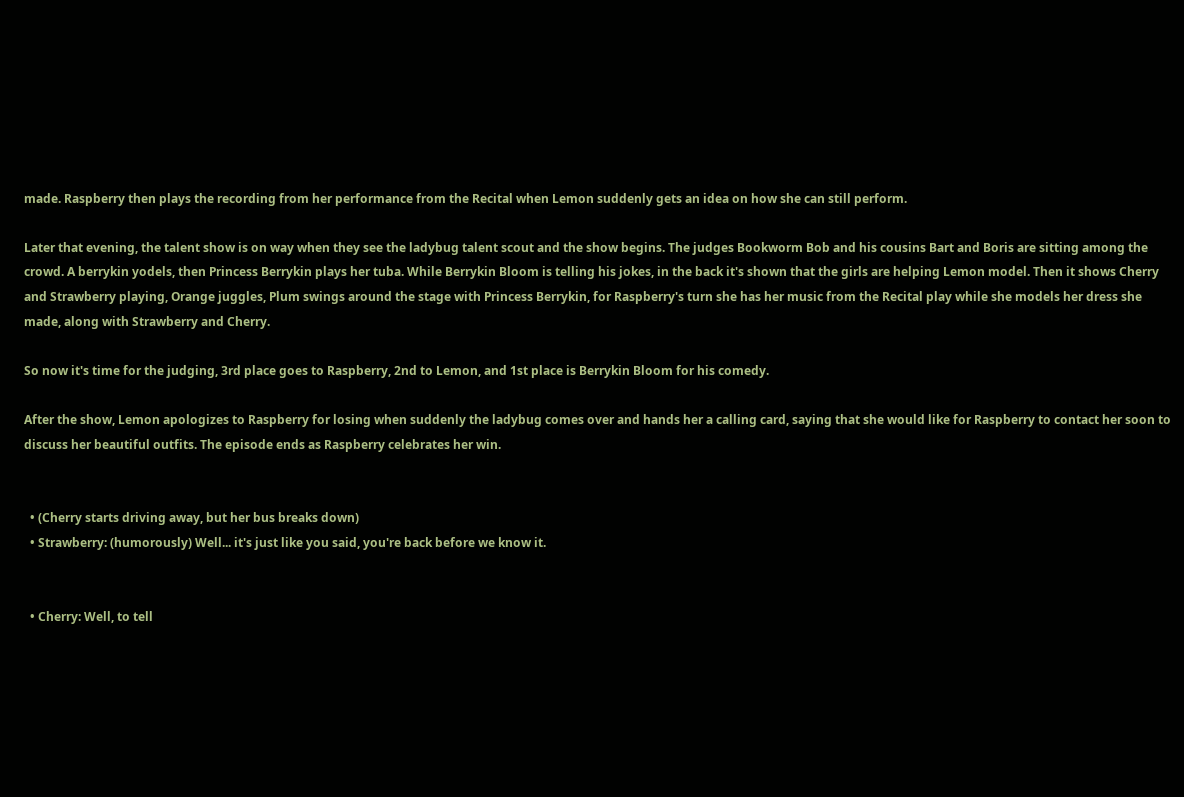made. Raspberry then plays the recording from her performance from the Recital when Lemon suddenly gets an idea on how she can still perform.

Later that evening, the talent show is on way when they see the ladybug talent scout and the show begins. The judges Bookworm Bob and his cousins Bart and Boris are sitting among the crowd. A berrykin yodels, then Princess Berrykin plays her tuba. While Berrykin Bloom is telling his jokes, in the back it's shown that the girls are helping Lemon model. Then it shows Cherry and Strawberry playing, Orange juggles, Plum swings around the stage with Princess Berrykin, for Raspberry's turn she has her music from the Recital play while she models her dress she made, along with Strawberry and Cherry.

So now it's time for the judging, 3rd place goes to Raspberry, 2nd to Lemon, and 1st place is Berrykin Bloom for his comedy.

After the show, Lemon apologizes to Raspberry for losing when suddenly the ladybug comes over and hands her a calling card, saying that she would like for Raspberry to contact her soon to discuss her beautiful outfits. The episode ends as Raspberry celebrates her win.


  • (Cherry starts driving away, but her bus breaks down)
  • Strawberry: (humorously) Well... it's just like you said, you're back before we know it.


  • Cherry: Well, to tell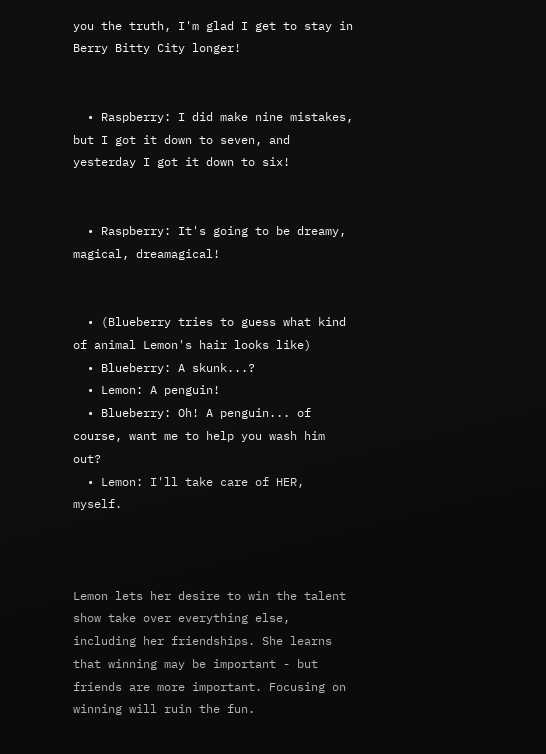you the truth, I'm glad I get to stay in Berry Bitty City longer!


  • Raspberry: I did make nine mistakes, but I got it down to seven, and yesterday I got it down to six!


  • Raspberry: It's going to be dreamy, magical, dreamagical!


  • (Blueberry tries to guess what kind of animal Lemon's hair looks like)
  • Blueberry: A skunk...?
  • Lemon: A penguin!
  • Blueberry: Oh! A penguin... of course, want me to help you wash him out?
  • Lemon: I'll take care of HER, myself.



Lemon lets her desire to win the talent show take over everything else, including her friendships. She learns that winning may be important - but friends are more important. Focusing on winning will ruin the fun.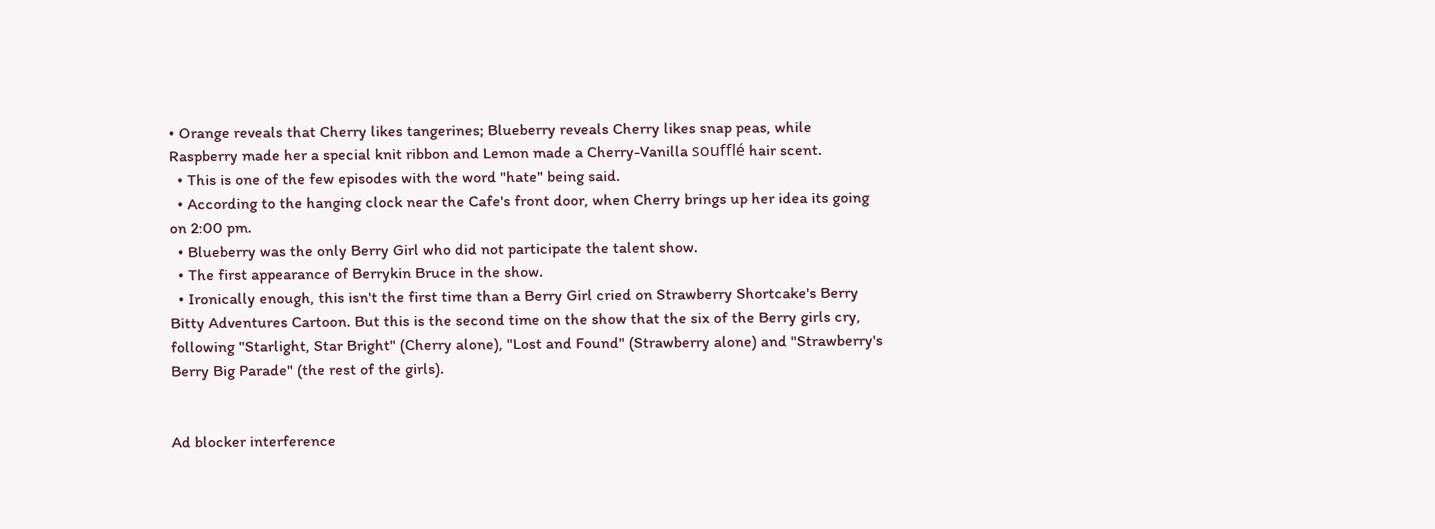• Orange reveals that Cherry likes tangerines; Blueberry reveals Cherry likes snap peas, while Raspberry made her a special knit ribbon and Lemon made a Cherry-Vanilla soufflé hair scent.
  • This is one of the few episodes with the word "hate" being said.
  • According to the hanging clock near the Cafe's front door, when Cherry brings up her idea its going on 2:00 pm.
  • Blueberry was the only Berry Girl who did not participate the talent show.
  • The first appearance of Berrykin Bruce in the show.
  • Ironically enough, this isn't the first time than a Berry Girl cried on Strawberry Shortcake's Berry Bitty Adventures Cartoon. But this is the second time on the show that the six of the Berry girls cry, following "Starlight, Star Bright" (Cherry alone), "Lost and Found" (Strawberry alone) and "Strawberry's Berry Big Parade" (the rest of the girls).


Ad blocker interference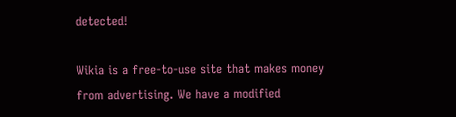detected!

Wikia is a free-to-use site that makes money from advertising. We have a modified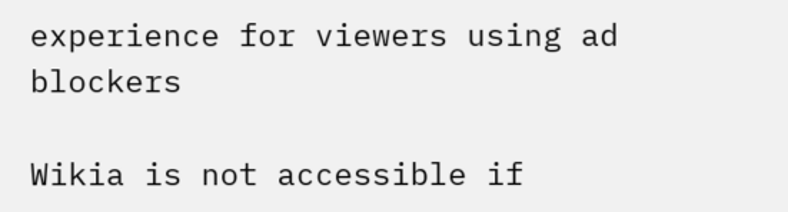experience for viewers using ad blockers

Wikia is not accessible if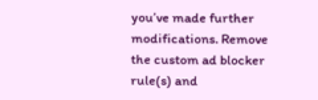you’ve made further modifications. Remove the custom ad blocker rule(s) and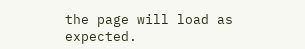the page will load as expected.